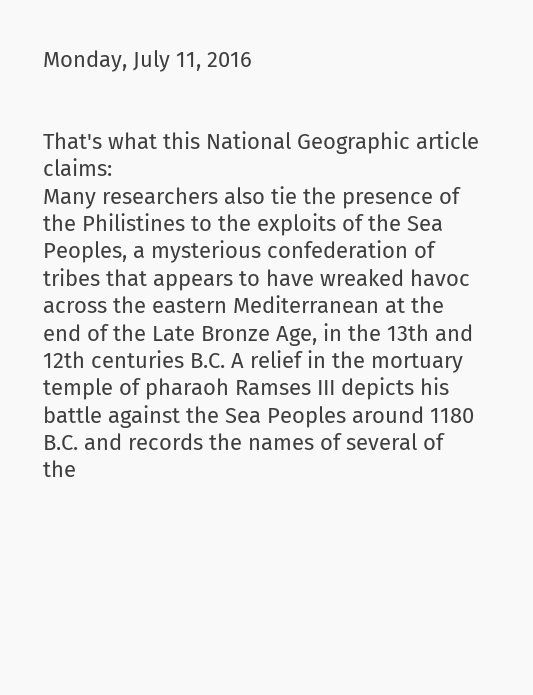Monday, July 11, 2016


That's what this National Geographic article claims:
Many researchers also tie the presence of the Philistines to the exploits of the Sea Peoples, a mysterious confederation of tribes that appears to have wreaked havoc across the eastern Mediterranean at the end of the Late Bronze Age, in the 13th and 12th centuries B.C. A relief in the mortuary temple of pharaoh Ramses III depicts his battle against the Sea Peoples around 1180 B.C. and records the names of several of the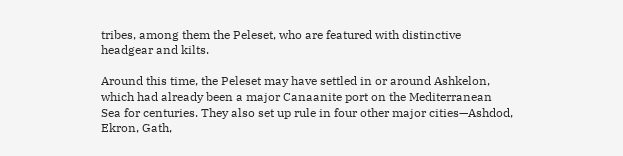tribes, among them the Peleset, who are featured with distinctive headgear and kilts.

Around this time, the Peleset may have settled in or around Ashkelon, which had already been a major Canaanite port on the Mediterranean Sea for centuries. They also set up rule in four other major cities—Ashdod, Ekron, Gath,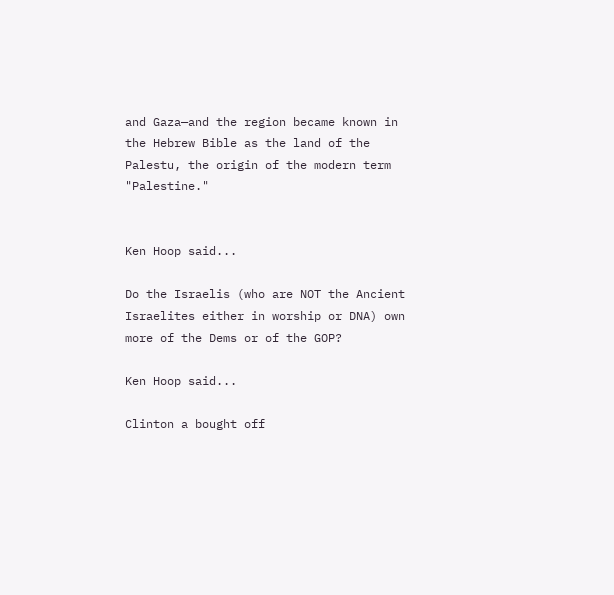and Gaza—and the region became known in the Hebrew Bible as the land of the Palestu, the origin of the modern term "Palestine."


Ken Hoop said...

Do the Israelis (who are NOT the Ancient Israelites either in worship or DNA) own more of the Dems or of the GOP?

Ken Hoop said...

Clinton a bought off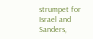strumpet for Israel and Sanders,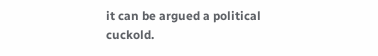it can be argued a political cuckold.